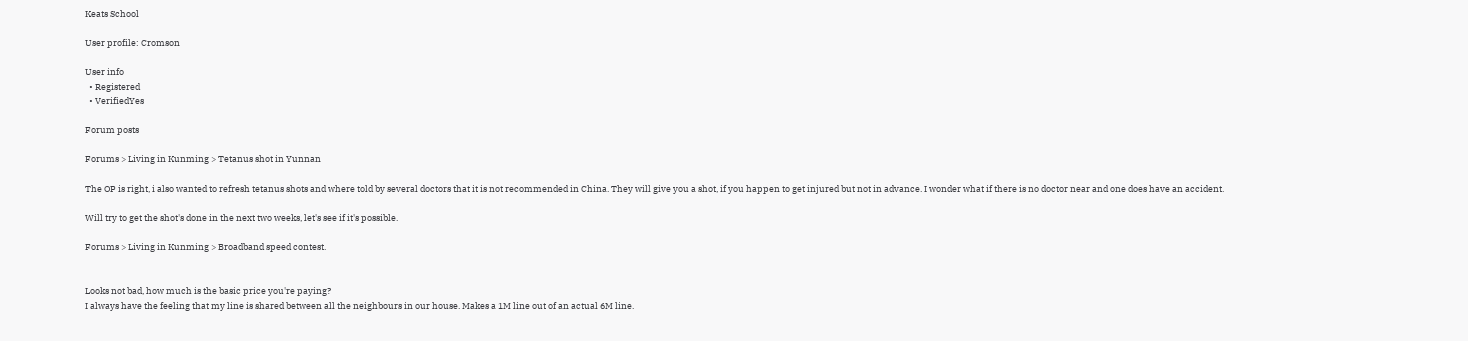Keats School

User profile: Cromson

User info
  • Registered
  • VerifiedYes

Forum posts

Forums > Living in Kunming > Tetanus shot in Yunnan

The OP is right, i also wanted to refresh tetanus shots and where told by several doctors that it is not recommended in China. They will give you a shot, if you happen to get injured but not in advance. I wonder what if there is no doctor near and one does have an accident.

Will try to get the shot's done in the next two weeks, let's see if it's possible.

Forums > Living in Kunming > Broadband speed contest.


Looks not bad, how much is the basic price you're paying?
I always have the feeling that my line is shared between all the neighbours in our house. Makes a 1M line out of an actual 6M line.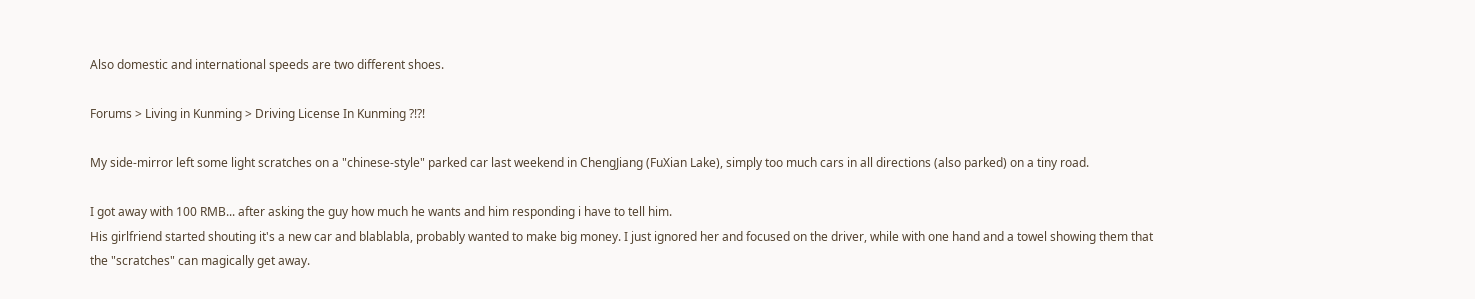Also domestic and international speeds are two different shoes.

Forums > Living in Kunming > Driving License In Kunming ?!?!

My side-mirror left some light scratches on a "chinese-style" parked car last weekend in ChengJiang (FuXian Lake), simply too much cars in all directions (also parked) on a tiny road.

I got away with 100 RMB... after asking the guy how much he wants and him responding i have to tell him.
His girlfriend started shouting it's a new car and blablabla, probably wanted to make big money. I just ignored her and focused on the driver, while with one hand and a towel showing them that the "scratches" can magically get away.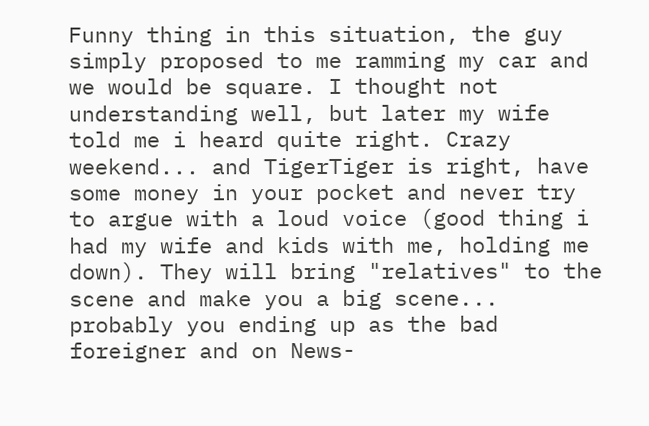Funny thing in this situation, the guy simply proposed to me ramming my car and we would be square. I thought not understanding well, but later my wife told me i heard quite right. Crazy weekend... and TigerTiger is right, have some money in your pocket and never try to argue with a loud voice (good thing i had my wife and kids with me, holding me down). They will bring "relatives" to the scene and make you a big scene... probably you ending up as the bad foreigner and on News-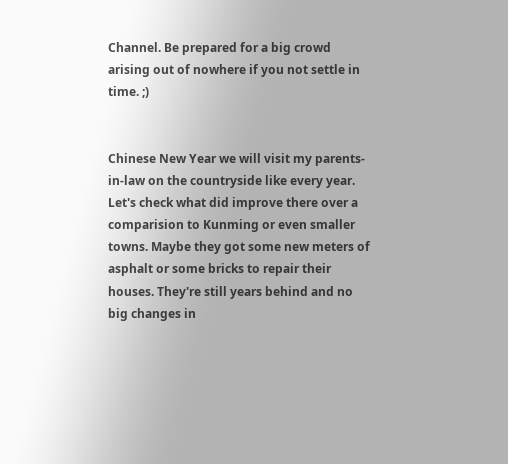Channel. Be prepared for a big crowd arising out of nowhere if you not settle in time. ;)


Chinese New Year we will visit my parents-in-law on the countryside like every year. Let's check what did improve there over a comparision to Kunming or even smaller towns. Maybe they got some new meters of asphalt or some bricks to repair their houses. They're still years behind and no big changes in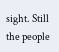sight. Still the people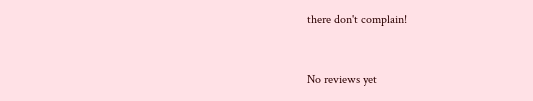there don't complain!


No reviews yet